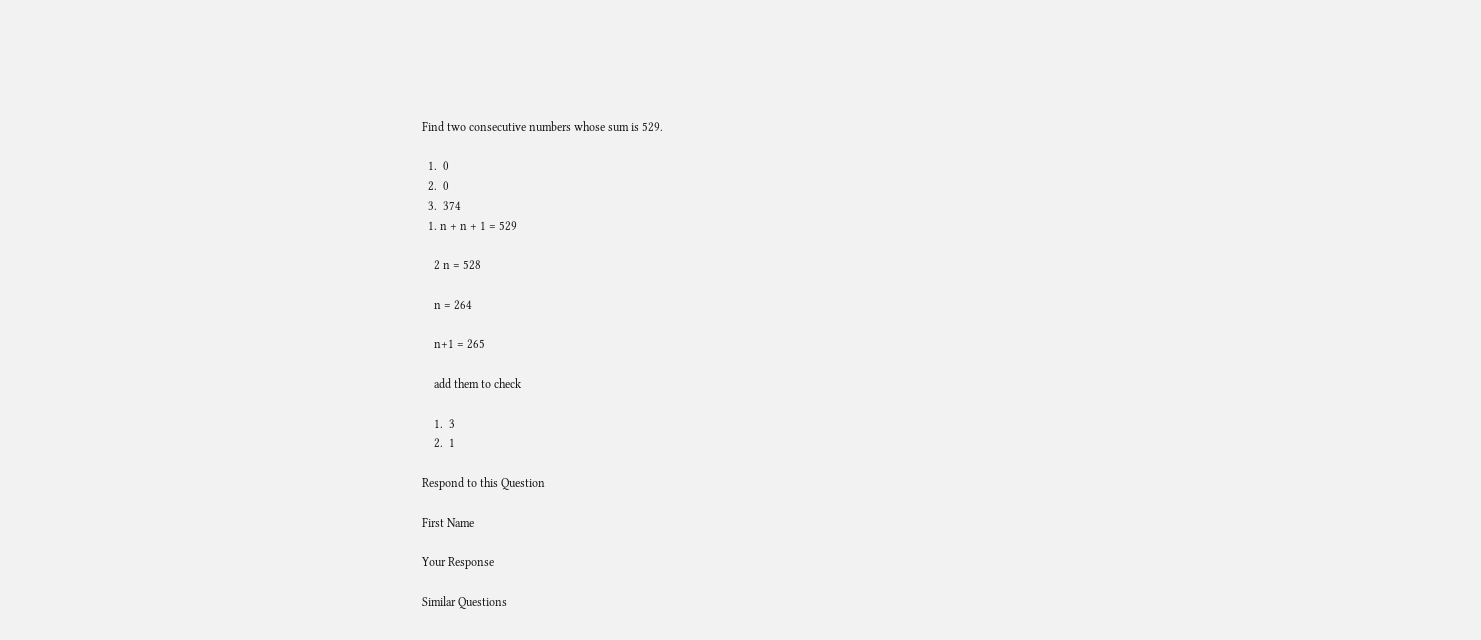Find two consecutive numbers whose sum is 529.

  1.  0
  2.  0
  3.  374
  1. n + n + 1 = 529

    2 n = 528

    n = 264

    n+1 = 265

    add them to check

    1.  3
    2.  1

Respond to this Question

First Name

Your Response

Similar Questions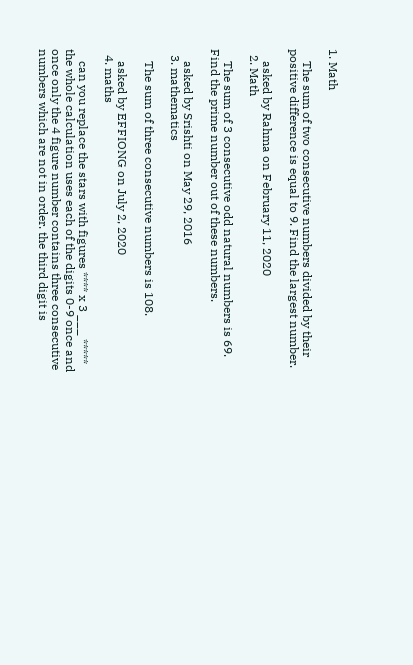1. Math

    The sum of two consecutive numbers divided by their positive difference is equal to 9. Find the largest number.

    asked by Rahma on February 11, 2020
  2. Math

    The sum of 3 consecutive odd natural numbers is 69. Find the prime number out of these numbers.

    asked by Srishti on May 29, 2016
  3. mathematics

    The sum of three consecutive numbers is 108.

    asked by EFFIONG on July 2, 2020
  4. maths

    can you replace the stars with figures **** x 3 ___ ***** the whole calculation uses each of the digits 0-9 once and once only the 4 figure number contains three consecutive numbers which are not in order. the third digit is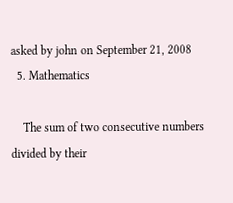asked by john on September 21, 2008
  5. Mathematics

    The sum of two consecutive numbers divided by their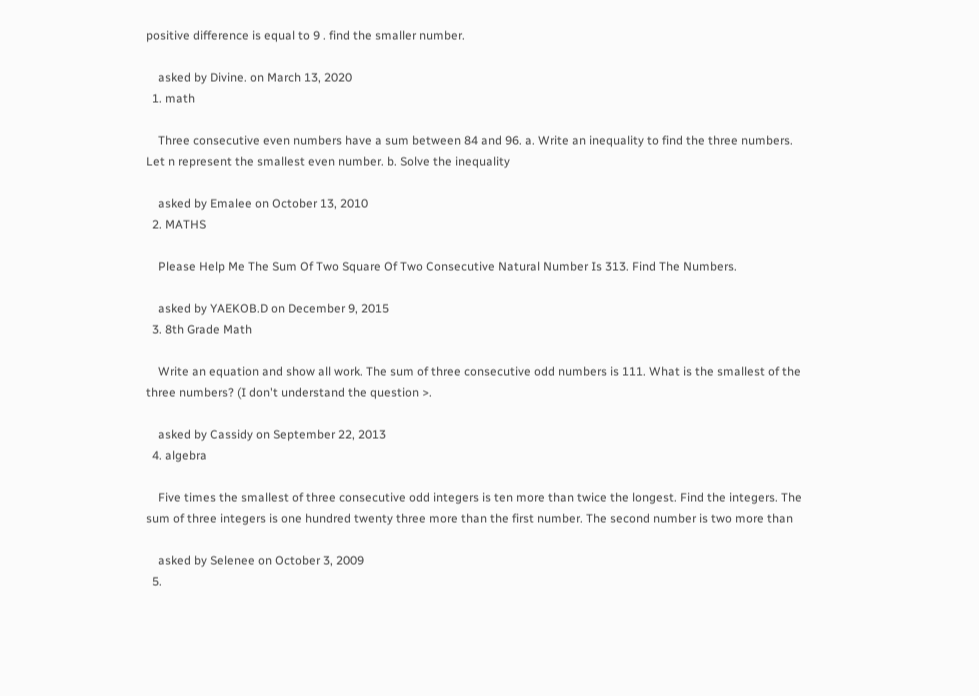positive difference is equal to 9 . find the smaller number.

    asked by Divine. on March 13, 2020
  1. math

    Three consecutive even numbers have a sum between 84 and 96. a. Write an inequality to find the three numbers. Let n represent the smallest even number. b. Solve the inequality

    asked by Emalee on October 13, 2010
  2. MATHS

    Please Help Me The Sum Of Two Square Of Two Consecutive Natural Number Is 313. Find The Numbers.

    asked by YAEKOB.D on December 9, 2015
  3. 8th Grade Math

    Write an equation and show all work. The sum of three consecutive odd numbers is 111. What is the smallest of the three numbers? (I don't understand the question >.

    asked by Cassidy on September 22, 2013
  4. algebra

    Five times the smallest of three consecutive odd integers is ten more than twice the longest. Find the integers. The sum of three integers is one hundred twenty three more than the first number. The second number is two more than

    asked by Selenee on October 3, 2009
  5.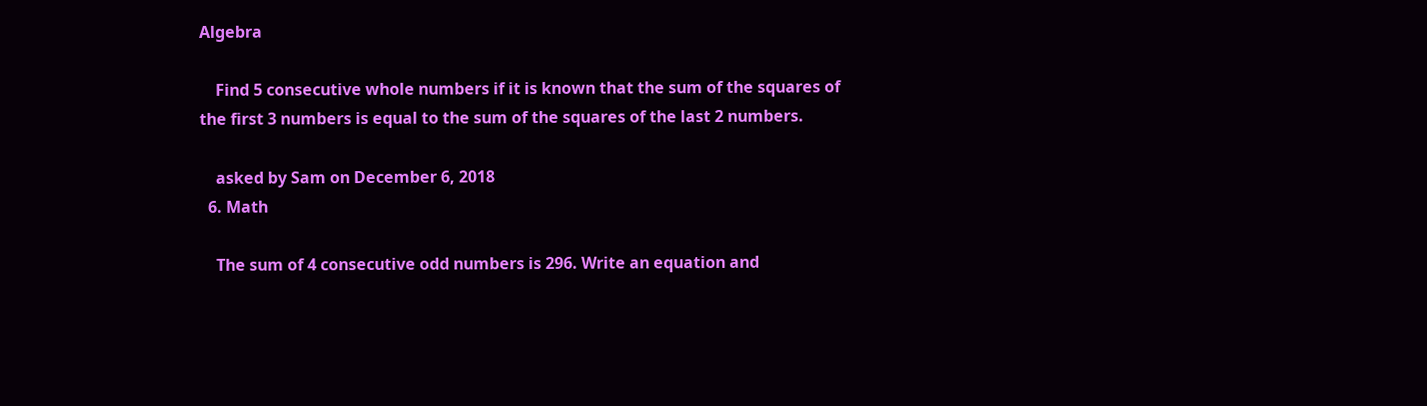Algebra

    Find 5 consecutive whole numbers if it is known that the sum of the squares of the first 3 numbers is equal to the sum of the squares of the last 2 numbers.

    asked by Sam on December 6, 2018
  6. Math

    The sum of 4 consecutive odd numbers is 296. Write an equation and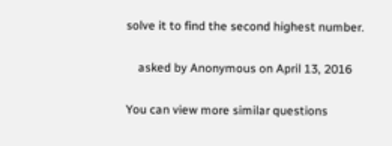solve it to find the second highest number.

    asked by Anonymous on April 13, 2016

You can view more similar questions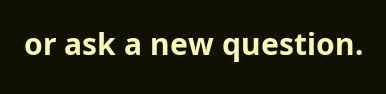or ask a new question.